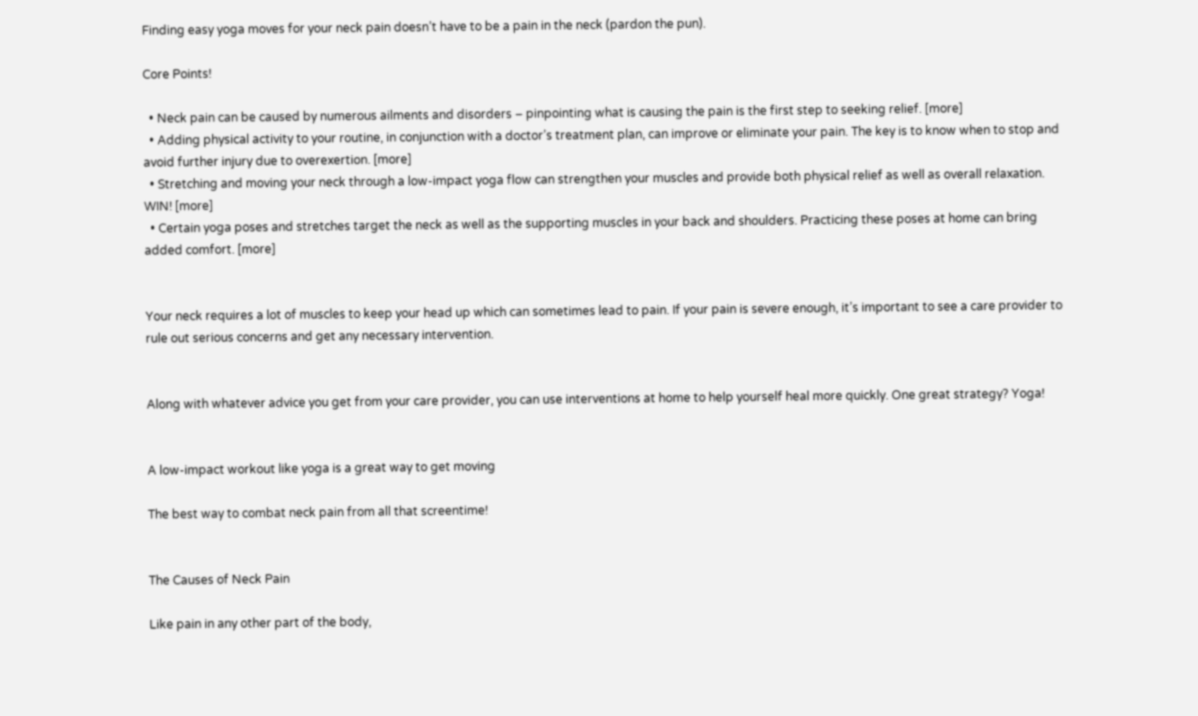Finding easy yoga moves for your neck pain doesn’t have to be a pain in the neck (pardon the pun).

Core Points!

  • Neck pain can be caused by numerous ailments and disorders – pinpointing what is causing the pain is the first step to seeking relief. [more]
  • Adding physical activity to your routine, in conjunction with a doctor’s treatment plan, can improve or eliminate your pain. The key is to know when to stop and avoid further injury due to overexertion. [more]
  • Stretching and moving your neck through a low-impact yoga flow can strengthen your muscles and provide both physical relief as well as overall relaxation. WIN! [more]
  • Certain yoga poses and stretches target the neck as well as the supporting muscles in your back and shoulders. Practicing these poses at home can bring added comfort. [more]


Your neck requires a lot of muscles to keep your head up which can sometimes lead to pain. If your pain is severe enough, it’s important to see a care provider to rule out serious concerns and get any necessary intervention.


Along with whatever advice you get from your care provider, you can use interventions at home to help yourself heal more quickly. One great strategy? Yoga!


A low-impact workout like yoga is a great way to get moving

The best way to combat neck pain from all that screentime!


The Causes of Neck Pain

Like pain in any other part of the body,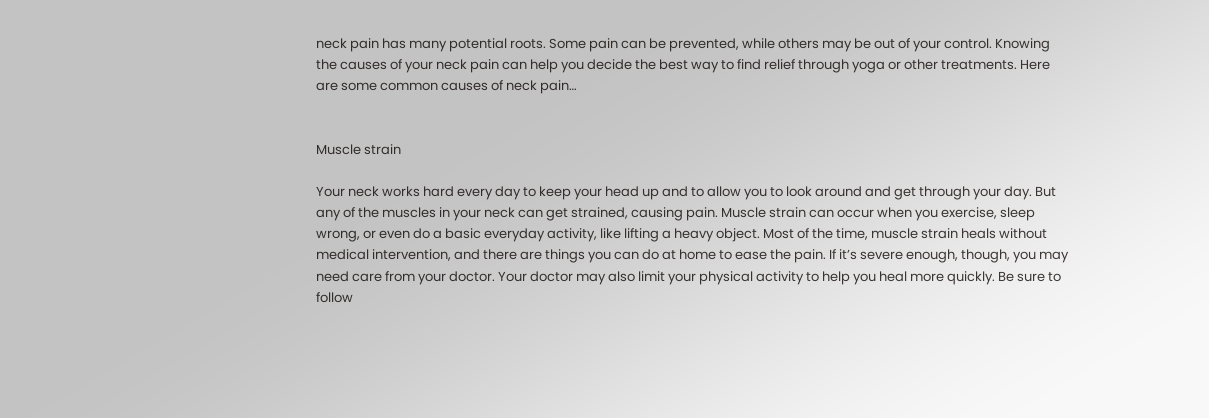neck pain has many potential roots. Some pain can be prevented, while others may be out of your control. Knowing the causes of your neck pain can help you decide the best way to find relief through yoga or other treatments. Here are some common causes of neck pain…


Muscle strain

Your neck works hard every day to keep your head up and to allow you to look around and get through your day. But any of the muscles in your neck can get strained, causing pain. Muscle strain can occur when you exercise, sleep wrong, or even do a basic everyday activity, like lifting a heavy object. Most of the time, muscle strain heals without medical intervention, and there are things you can do at home to ease the pain. If it’s severe enough, though, you may need care from your doctor. Your doctor may also limit your physical activity to help you heal more quickly. Be sure to follow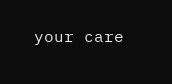your care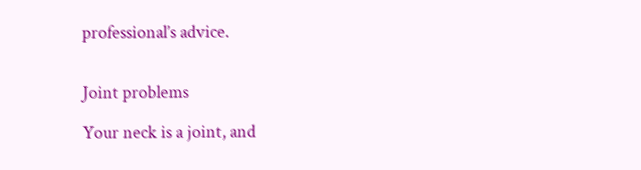professional’s advice.


Joint problems

Your neck is a joint, and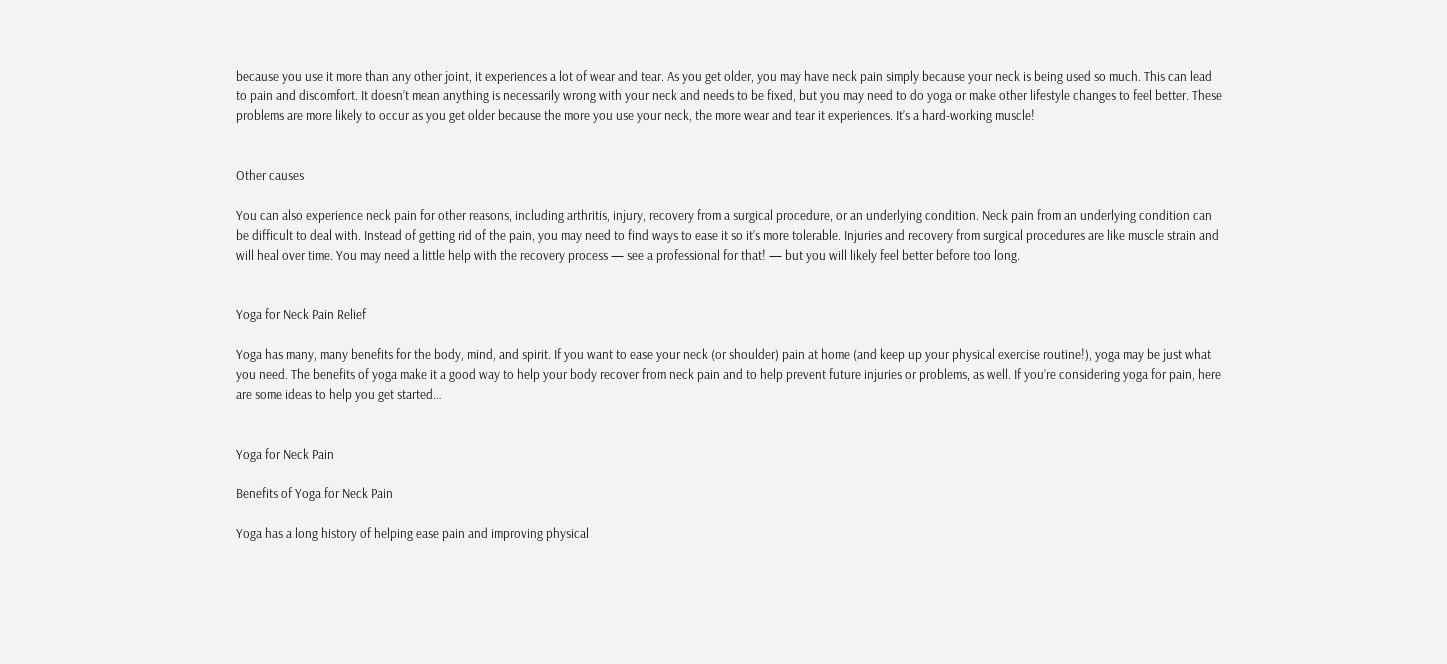because you use it more than any other joint, it experiences a lot of wear and tear. As you get older, you may have neck pain simply because your neck is being used so much. This can lead to pain and discomfort. It doesn’t mean anything is necessarily wrong with your neck and needs to be fixed, but you may need to do yoga or make other lifestyle changes to feel better. These problems are more likely to occur as you get older because the more you use your neck, the more wear and tear it experiences. It’s a hard-working muscle!


Other causes

You can also experience neck pain for other reasons, including arthritis, injury, recovery from a surgical procedure, or an underlying condition. Neck pain from an underlying condition can be difficult to deal with. Instead of getting rid of the pain, you may need to find ways to ease it so it’s more tolerable. Injuries and recovery from surgical procedures are like muscle strain and will heal over time. You may need a little help with the recovery process — see a professional for that! — but you will likely feel better before too long.


Yoga for Neck Pain Relief

Yoga has many, many benefits for the body, mind, and spirit. If you want to ease your neck (or shoulder) pain at home (and keep up your physical exercise routine!), yoga may be just what you need. The benefits of yoga make it a good way to help your body recover from neck pain and to help prevent future injuries or problems, as well. If you’re considering yoga for pain, here are some ideas to help you get started…


Yoga for Neck Pain

Benefits of Yoga for Neck Pain

Yoga has a long history of helping ease pain and improving physical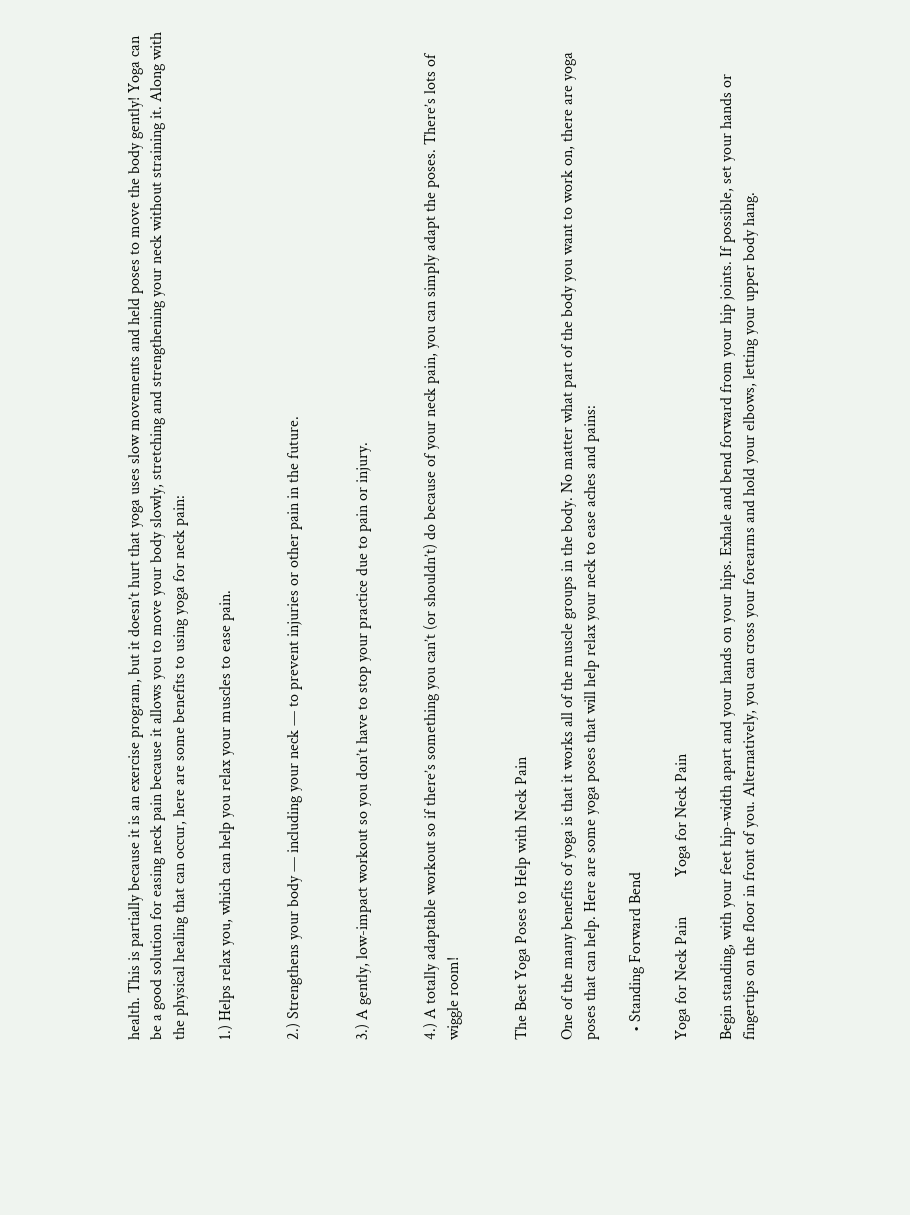health. This is partially because it is an exercise program, but it doesn’t hurt that yoga uses slow movements and held poses to move the body gently! Yoga can be a good solution for easing neck pain because it allows you to move your body slowly, stretching and strengthening your neck without straining it. Along with the physical healing that can occur, here are some benefits to using yoga for neck pain:

1.) Helps relax you, which can help you relax your muscles to ease pain.


2.) Strengthens your body — including your neck — to prevent injuries or other pain in the future.


3.) A gently, low-impact workout so you don’t have to stop your practice due to pain or injury.


4.) A totally adaptable workout so if there’s something you can’t (or shouldn’t) do because of your neck pain, you can simply adapt the poses. There’s lots of wiggle room!


The Best Yoga Poses to Help with Neck Pain

One of the many benefits of yoga is that it works all of the muscle groups in the body. No matter what part of the body you want to work on, there are yoga poses that can help. Here are some yoga poses that will help relax your neck to ease aches and pains:

  • Standing Forward Bend

Yoga for Neck Pain          Yoga for Neck Pain

Begin standing, with your feet hip-width apart and your hands on your hips. Exhale and bend forward from your hip joints. If possible, set your hands or fingertips on the floor in front of you. Alternatively, you can cross your forearms and hold your elbows, letting your upper body hang.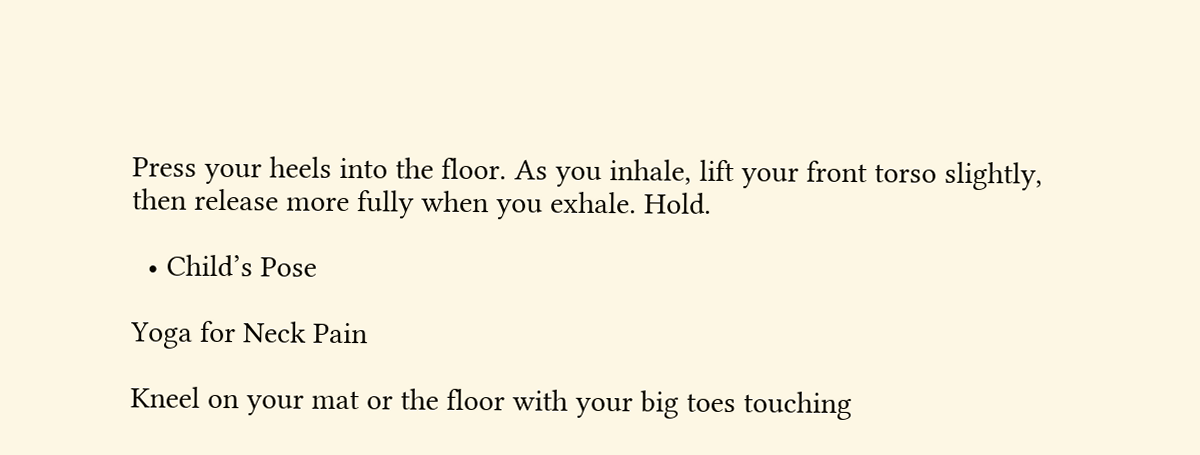Press your heels into the floor. As you inhale, lift your front torso slightly, then release more fully when you exhale. Hold.

  • Child’s Pose

Yoga for Neck Pain

Kneel on your mat or the floor with your big toes touching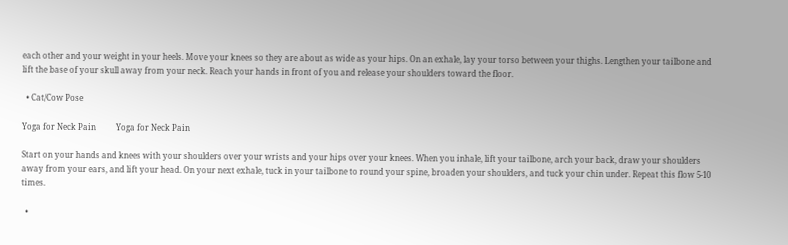each other and your weight in your heels. Move your knees so they are about as wide as your hips. On an exhale, lay your torso between your thighs. Lengthen your tailbone and lift the base of your skull away from your neck. Reach your hands in front of you and release your shoulders toward the floor.

  • Cat/Cow Pose

Yoga for Neck Pain          Yoga for Neck Pain

Start on your hands and knees with your shoulders over your wrists and your hips over your knees. When you inhale, lift your tailbone, arch your back, draw your shoulders away from your ears, and lift your head. On your next exhale, tuck in your tailbone to round your spine, broaden your shoulders, and tuck your chin under. Repeat this flow 5-10 times.

  •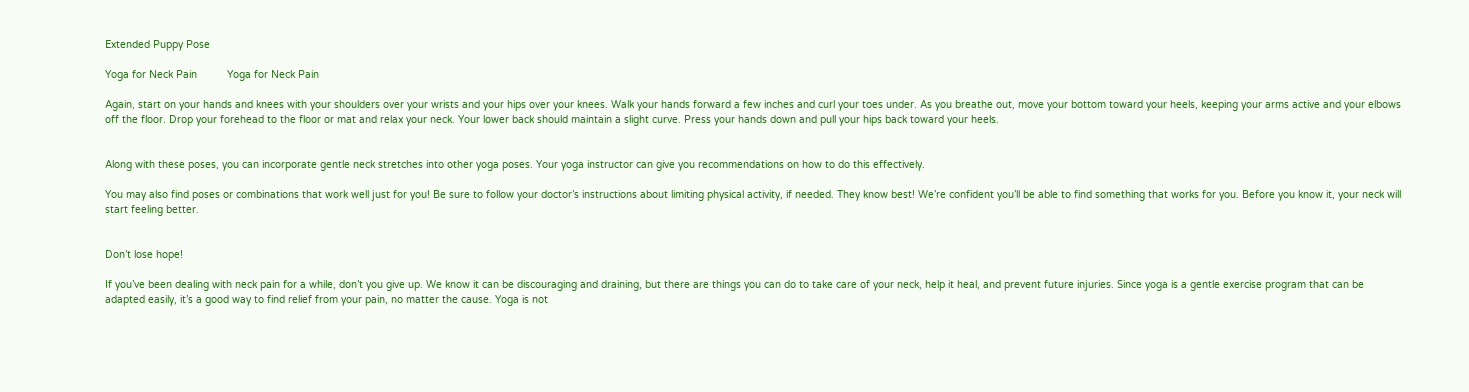Extended Puppy Pose

Yoga for Neck Pain          Yoga for Neck Pain

Again, start on your hands and knees with your shoulders over your wrists and your hips over your knees. Walk your hands forward a few inches and curl your toes under. As you breathe out, move your bottom toward your heels, keeping your arms active and your elbows off the floor. Drop your forehead to the floor or mat and relax your neck. Your lower back should maintain a slight curve. Press your hands down and pull your hips back toward your heels.


Along with these poses, you can incorporate gentle neck stretches into other yoga poses. Your yoga instructor can give you recommendations on how to do this effectively.

You may also find poses or combinations that work well just for you! Be sure to follow your doctor’s instructions about limiting physical activity, if needed. They know best! We’re confident you’ll be able to find something that works for you. Before you know it, your neck will start feeling better.


Don’t lose hope!

If you’ve been dealing with neck pain for a while, don’t you give up. We know it can be discouraging and draining, but there are things you can do to take care of your neck, help it heal, and prevent future injuries. Since yoga is a gentle exercise program that can be adapted easily, it’s a good way to find relief from your pain, no matter the cause. Yoga is not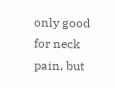only good for neck pain, but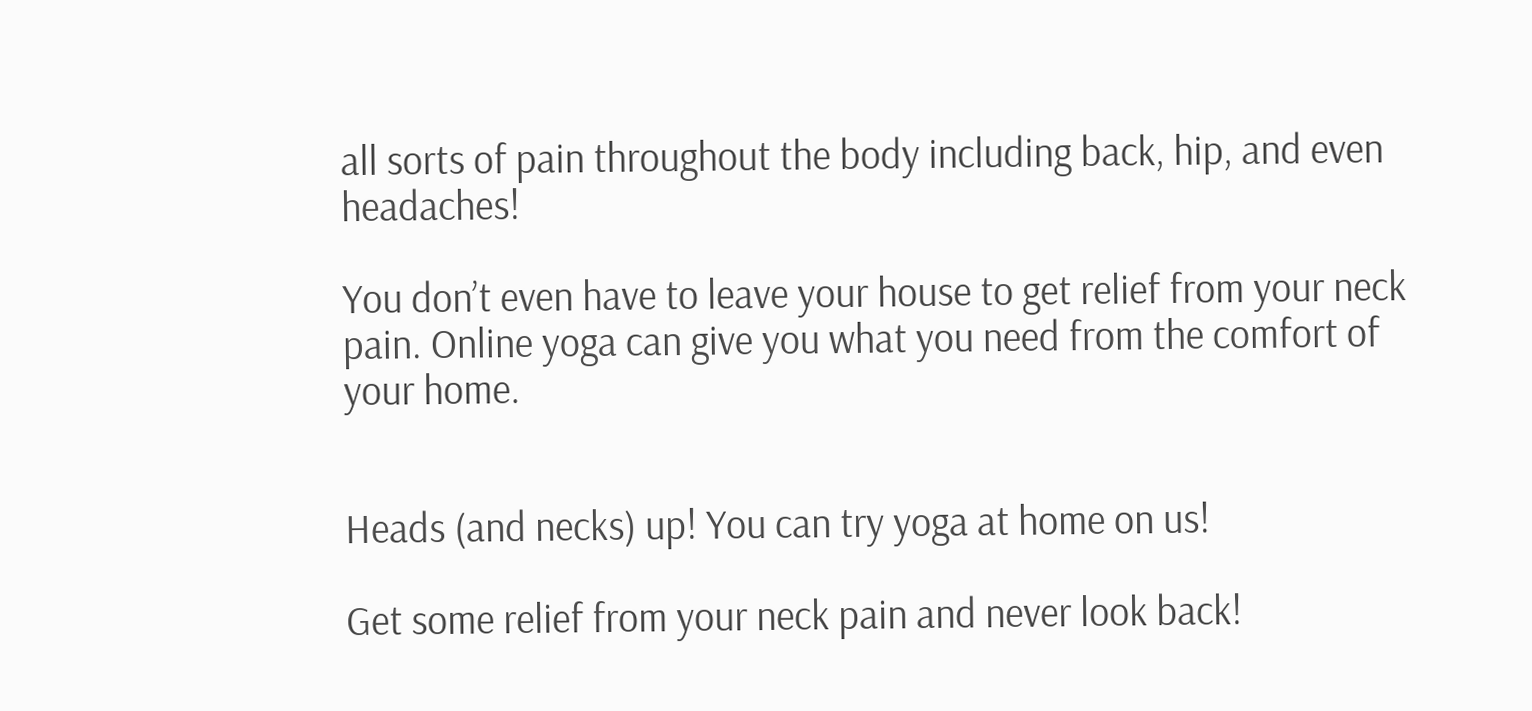all sorts of pain throughout the body including back, hip, and even headaches!

You don’t even have to leave your house to get relief from your neck pain. Online yoga can give you what you need from the comfort of your home.


Heads (and necks) up! You can try yoga at home on us!

Get some relief from your neck pain and never look back!